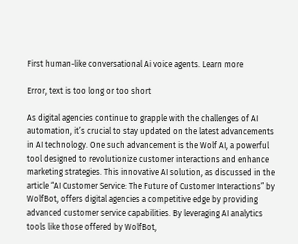First human-like conversational Ai voice agents. Learn more

Error, text is too long or too short

As digital agencies continue to grapple with the challenges of AI automation, it’s crucial to stay updated on the latest advancements in AI technology. One such advancement is the Wolf AI, a powerful tool designed to revolutionize customer interactions and enhance marketing strategies. This innovative AI solution, as discussed in the article “AI Customer Service: The Future of Customer Interactions” by WolfBot, offers digital agencies a competitive edge by providing advanced customer service capabilities. By leveraging AI analytics tools like those offered by WolfBot,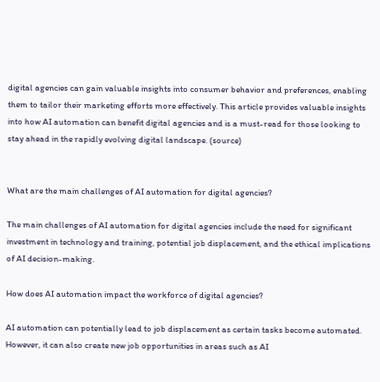digital agencies can gain valuable insights into consumer behavior and preferences, enabling them to tailor their marketing efforts more effectively. This article provides valuable insights into how AI automation can benefit digital agencies and is a must-read for those looking to stay ahead in the rapidly evolving digital landscape. (source)


What are the main challenges of AI automation for digital agencies?

The main challenges of AI automation for digital agencies include the need for significant investment in technology and training, potential job displacement, and the ethical implications of AI decision-making.

How does AI automation impact the workforce of digital agencies?

AI automation can potentially lead to job displacement as certain tasks become automated. However, it can also create new job opportunities in areas such as AI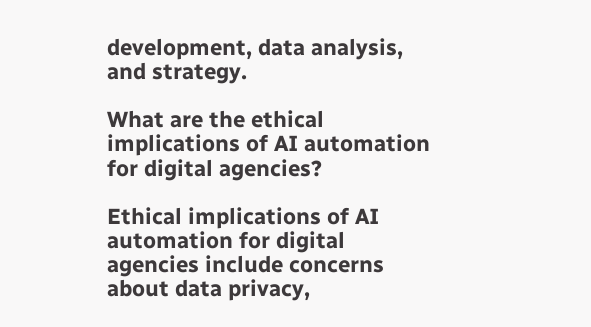development, data analysis, and strategy.

What are the ethical implications of AI automation for digital agencies?

Ethical implications of AI automation for digital agencies include concerns about data privacy,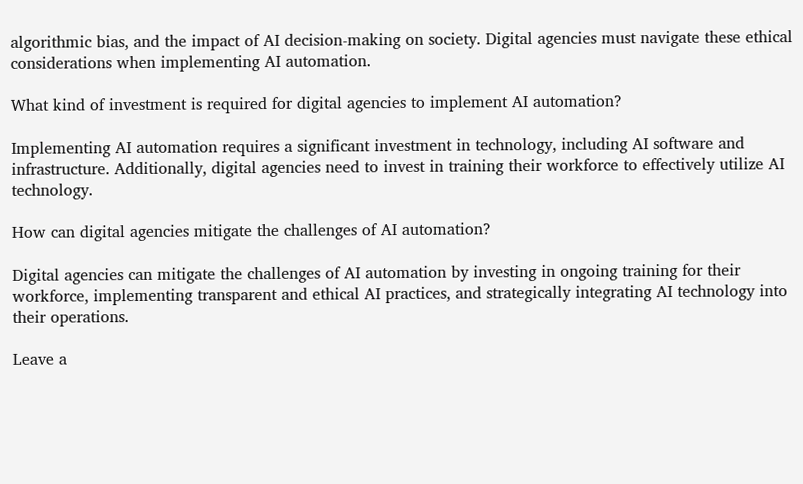algorithmic bias, and the impact of AI decision-making on society. Digital agencies must navigate these ethical considerations when implementing AI automation.

What kind of investment is required for digital agencies to implement AI automation?

Implementing AI automation requires a significant investment in technology, including AI software and infrastructure. Additionally, digital agencies need to invest in training their workforce to effectively utilize AI technology.

How can digital agencies mitigate the challenges of AI automation?

Digital agencies can mitigate the challenges of AI automation by investing in ongoing training for their workforce, implementing transparent and ethical AI practices, and strategically integrating AI technology into their operations.

Leave a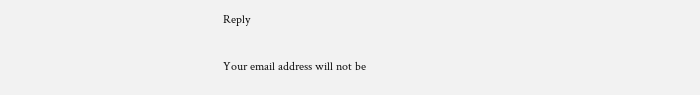Reply

Your email address will not be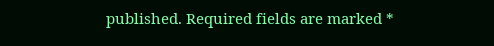published. Required fields are marked *